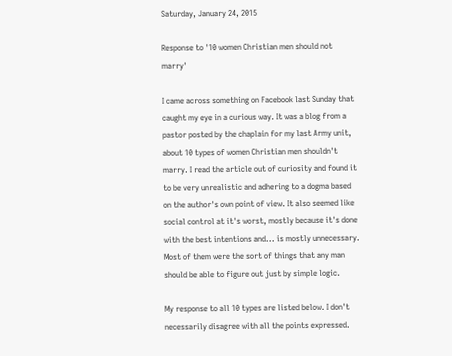Saturday, January 24, 2015

Response to '10 women Christian men should not marry'

I came across something on Facebook last Sunday that caught my eye in a curious way. It was a blog from a pastor posted by the chaplain for my last Army unit, about 10 types of women Christian men shouldn't marry. I read the article out of curiosity and found it to be very unrealistic and adhering to a dogma based on the author's own point of view. It also seemed like social control at it's worst, mostly because it's done with the best intentions and... is mostly unnecessary. Most of them were the sort of things that any man should be able to figure out just by simple logic.

My response to all 10 types are listed below. I don't necessarily disagree with all the points expressed.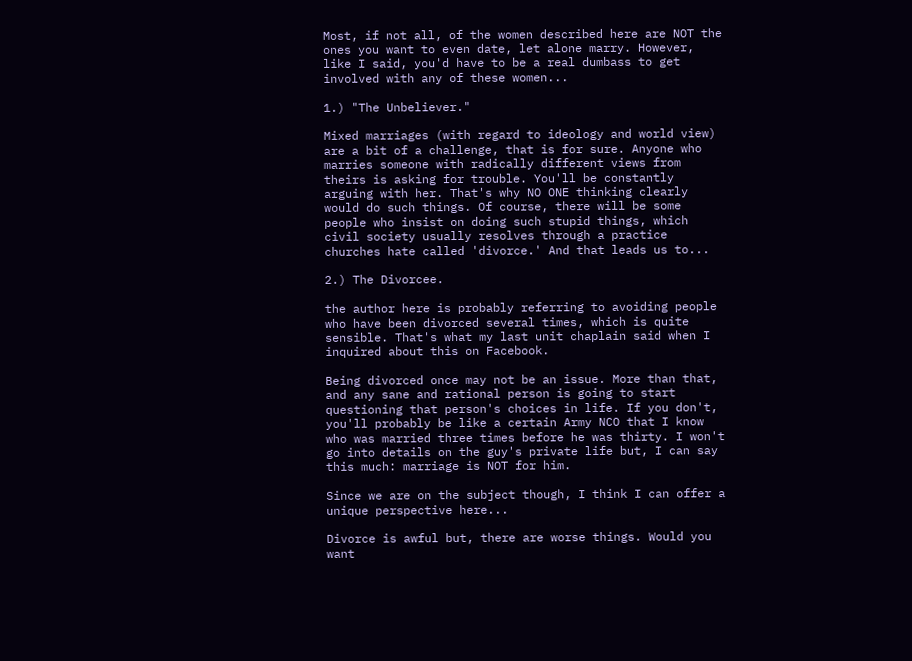Most, if not all, of the women described here are NOT the ones you want to even date, let alone marry. However, like I said, you'd have to be a real dumbass to get involved with any of these women...

1.) "The Unbeliever."

Mixed marriages (with regard to ideology and world view) are a bit of a challenge, that is for sure. Anyone who marries someone with radically different views from theirs is asking for trouble. You'll be constantly arguing with her. That's why NO ONE thinking clearly would do such things. Of course, there will be some people who insist on doing such stupid things, which civil society usually resolves through a practice churches hate called 'divorce.' And that leads us to...

2.) The Divorcee.

the author here is probably referring to avoiding people who have been divorced several times, which is quite sensible. That's what my last unit chaplain said when I inquired about this on Facebook.

Being divorced once may not be an issue. More than that, and any sane and rational person is going to start questioning that person's choices in life. If you don't, you'll probably be like a certain Army NCO that I know who was married three times before he was thirty. I won't go into details on the guy's private life but, I can say this much: marriage is NOT for him.

Since we are on the subject though, I think I can offer a unique perspective here...

Divorce is awful but, there are worse things. Would you want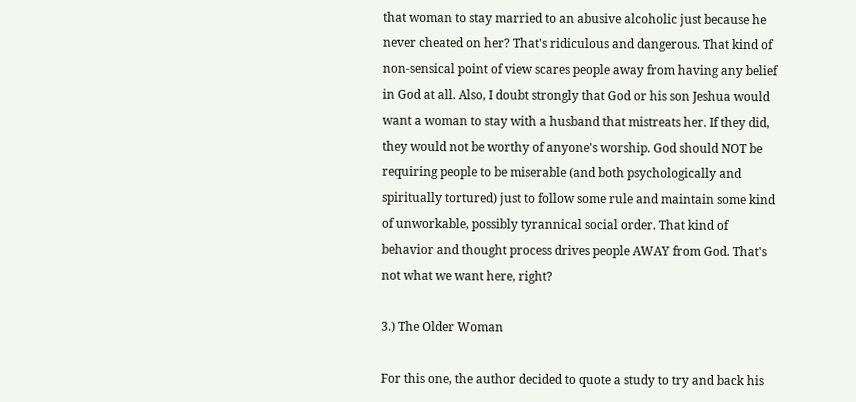that woman to stay married to an abusive alcoholic just because he never cheated on her? That's ridiculous and dangerous. That kind of non-sensical point of view scares people away from having any belief in God at all. Also, I doubt strongly that God or his son Jeshua would want a woman to stay with a husband that mistreats her. If they did, they would not be worthy of anyone's worship. God should NOT be requiring people to be miserable (and both psychologically and spiritually tortured) just to follow some rule and maintain some kind of unworkable, possibly tyrannical social order. That kind of behavior and thought process drives people AWAY from God. That's not what we want here, right?

3.) The Older Woman

For this one, the author decided to quote a study to try and back his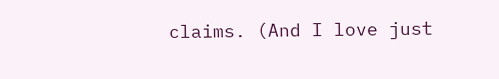claims. (And I love just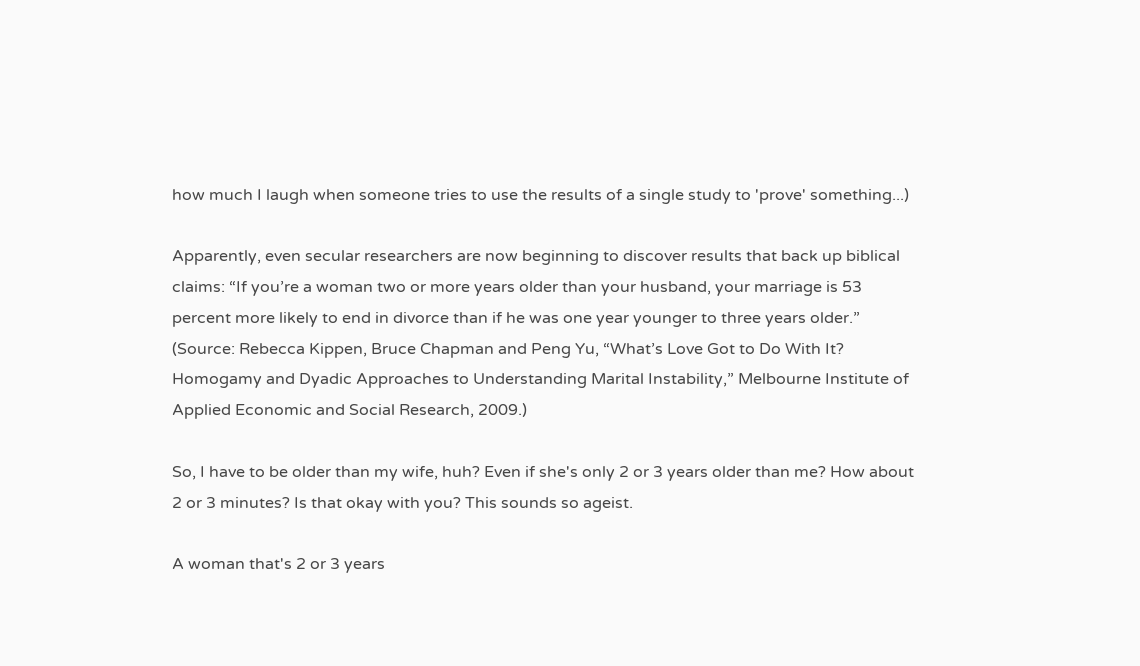how much I laugh when someone tries to use the results of a single study to 'prove' something...)

Apparently, even secular researchers are now beginning to discover results that back up biblical claims: “If you’re a woman two or more years older than your husband, your marriage is 53 percent more likely to end in divorce than if he was one year younger to three years older.” (Source: Rebecca Kippen, Bruce Chapman and Peng Yu, “What’s Love Got to Do With It? Homogamy and Dyadic Approaches to Understanding Marital Instability,” Melbourne Institute of Applied Economic and Social Research, 2009.)

So, I have to be older than my wife, huh? Even if she's only 2 or 3 years older than me? How about 2 or 3 minutes? Is that okay with you? This sounds so ageist.

A woman that's 2 or 3 years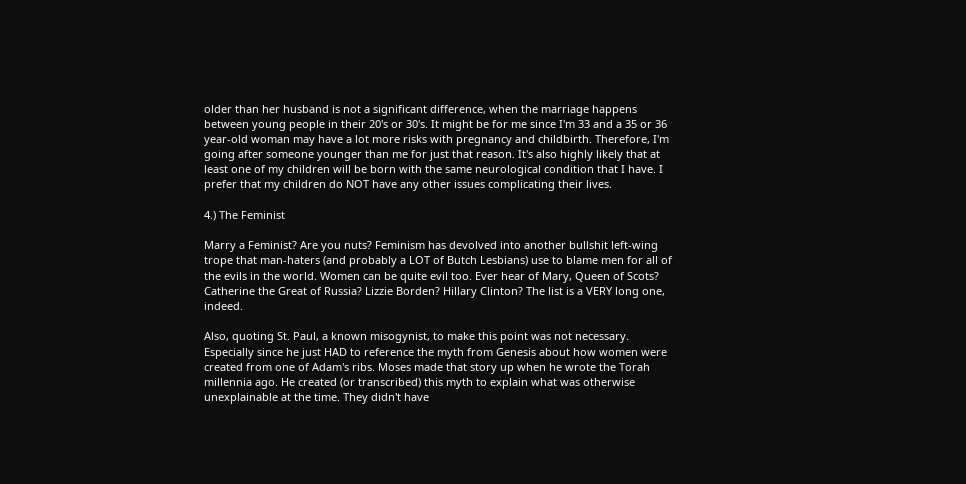older than her husband is not a significant difference, when the marriage happens between young people in their 20's or 30's. It might be for me since I'm 33 and a 35 or 36 year-old woman may have a lot more risks with pregnancy and childbirth. Therefore, I'm going after someone younger than me for just that reason. It's also highly likely that at least one of my children will be born with the same neurological condition that I have. I prefer that my children do NOT have any other issues complicating their lives.

4.) The Feminist

Marry a Feminist? Are you nuts? Feminism has devolved into another bullshit left-wing trope that man-haters (and probably a LOT of Butch Lesbians) use to blame men for all of the evils in the world. Women can be quite evil too. Ever hear of Mary, Queen of Scots? Catherine the Great of Russia? Lizzie Borden? Hillary Clinton? The list is a VERY long one, indeed.

Also, quoting St. Paul, a known misogynist, to make this point was not necessary. Especially since he just HAD to reference the myth from Genesis about how women were created from one of Adam's ribs. Moses made that story up when he wrote the Torah millennia ago. He created (or transcribed) this myth to explain what was otherwise unexplainable at the time. They didn't have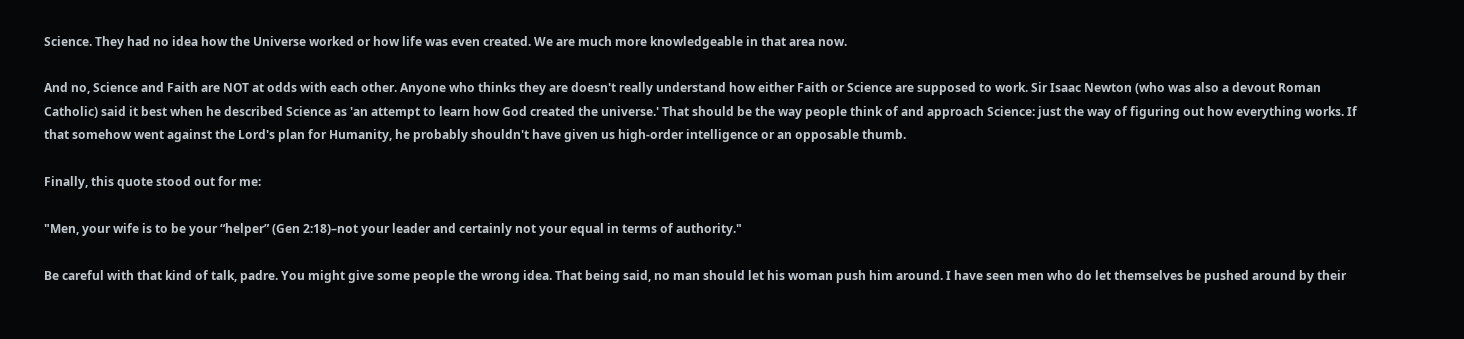Science. They had no idea how the Universe worked or how life was even created. We are much more knowledgeable in that area now.

And no, Science and Faith are NOT at odds with each other. Anyone who thinks they are doesn't really understand how either Faith or Science are supposed to work. Sir Isaac Newton (who was also a devout Roman Catholic) said it best when he described Science as 'an attempt to learn how God created the universe.' That should be the way people think of and approach Science: just the way of figuring out how everything works. If that somehow went against the Lord's plan for Humanity, he probably shouldn't have given us high-order intelligence or an opposable thumb.

Finally, this quote stood out for me:

"Men, your wife is to be your “helper” (Gen 2:18)–not your leader and certainly not your equal in terms of authority."

Be careful with that kind of talk, padre. You might give some people the wrong idea. That being said, no man should let his woman push him around. I have seen men who do let themselves be pushed around by their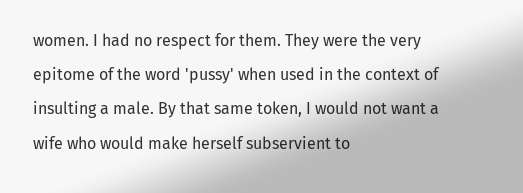women. I had no respect for them. They were the very epitome of the word 'pussy' when used in the context of insulting a male. By that same token, I would not want a wife who would make herself subservient to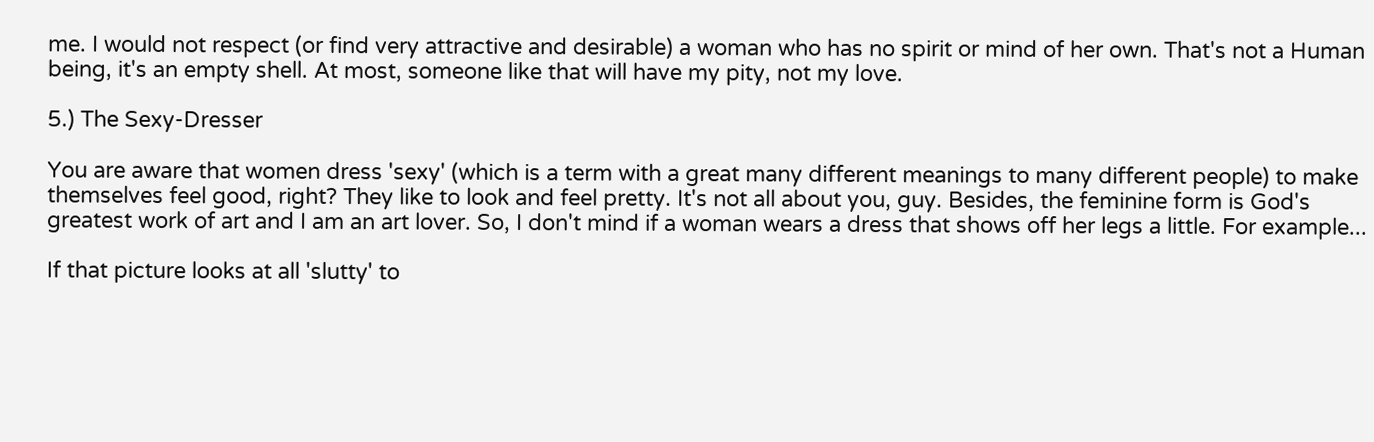me. I would not respect (or find very attractive and desirable) a woman who has no spirit or mind of her own. That's not a Human being, it's an empty shell. At most, someone like that will have my pity, not my love.

5.) The Sexy-Dresser

You are aware that women dress 'sexy' (which is a term with a great many different meanings to many different people) to make themselves feel good, right? They like to look and feel pretty. It's not all about you, guy. Besides, the feminine form is God's greatest work of art and I am an art lover. So, I don't mind if a woman wears a dress that shows off her legs a little. For example...

If that picture looks at all 'slutty' to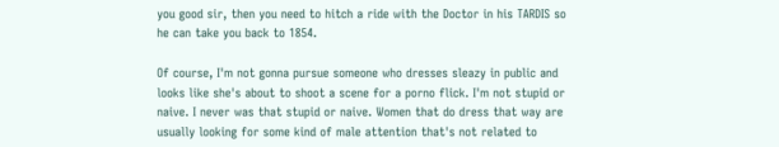you good sir, then you need to hitch a ride with the Doctor in his TARDIS so he can take you back to 1854.

Of course, I'm not gonna pursue someone who dresses sleazy in public and looks like she's about to shoot a scene for a porno flick. I'm not stupid or naive. I never was that stupid or naive. Women that do dress that way are usually looking for some kind of male attention that's not related to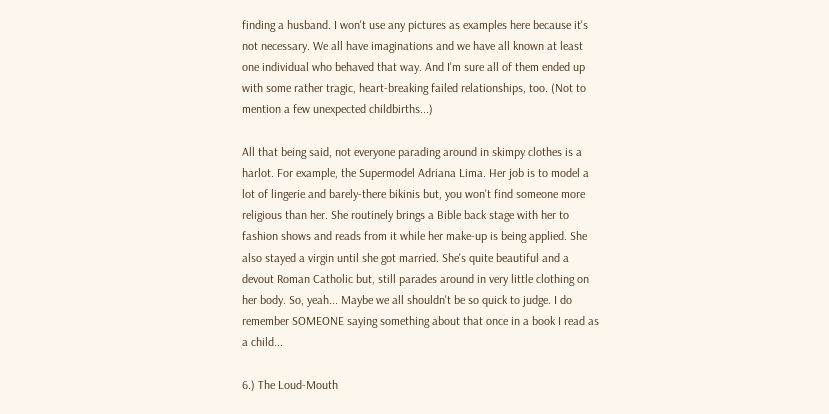finding a husband. I won't use any pictures as examples here because it's not necessary. We all have imaginations and we have all known at least one individual who behaved that way. And I'm sure all of them ended up with some rather tragic, heart-breaking failed relationships, too. (Not to mention a few unexpected childbirths...)

All that being said, not everyone parading around in skimpy clothes is a harlot. For example, the Supermodel Adriana Lima. Her job is to model a lot of lingerie and barely-there bikinis but, you won't find someone more religious than her. She routinely brings a Bible back stage with her to fashion shows and reads from it while her make-up is being applied. She also stayed a virgin until she got married. She's quite beautiful and a devout Roman Catholic but, still parades around in very little clothing on her body. So, yeah... Maybe we all shouldn't be so quick to judge. I do remember SOMEONE saying something about that once in a book I read as a child...

6.) The Loud-Mouth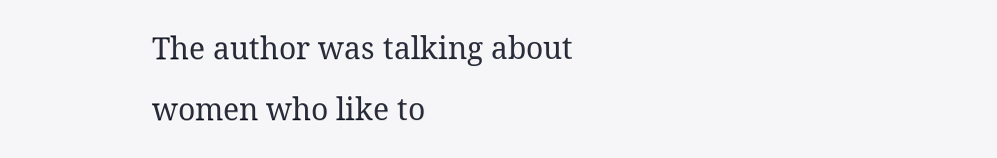The author was talking about women who like to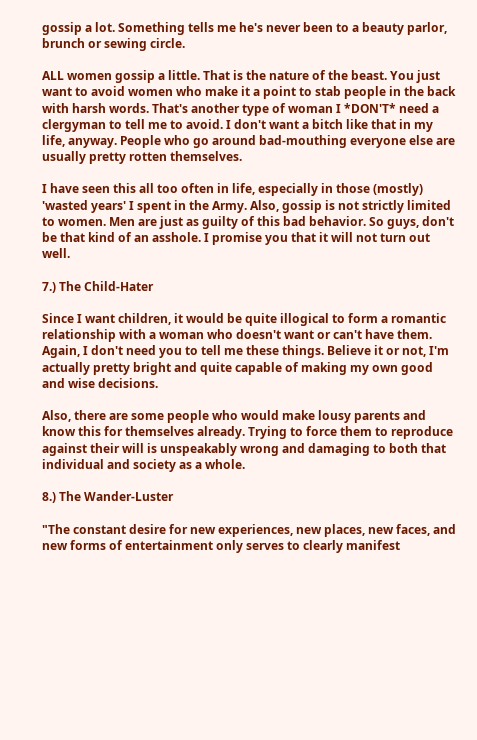gossip a lot. Something tells me he's never been to a beauty parlor, brunch or sewing circle.

ALL women gossip a little. That is the nature of the beast. You just want to avoid women who make it a point to stab people in the back with harsh words. That's another type of woman I *DON'T* need a clergyman to tell me to avoid. I don't want a bitch like that in my life, anyway. People who go around bad-mouthing everyone else are usually pretty rotten themselves.

I have seen this all too often in life, especially in those (mostly) 'wasted years' I spent in the Army. Also, gossip is not strictly limited to women. Men are just as guilty of this bad behavior. So guys, don't be that kind of an asshole. I promise you that it will not turn out well.

7.) The Child-Hater

Since I want children, it would be quite illogical to form a romantic relationship with a woman who doesn't want or can't have them. Again, I don't need you to tell me these things. Believe it or not, I'm actually pretty bright and quite capable of making my own good and wise decisions.

Also, there are some people who would make lousy parents and know this for themselves already. Trying to force them to reproduce against their will is unspeakably wrong and damaging to both that individual and society as a whole.

8.) The Wander-Luster

"The constant desire for new experiences, new places, new faces, and new forms of entertainment only serves to clearly manifest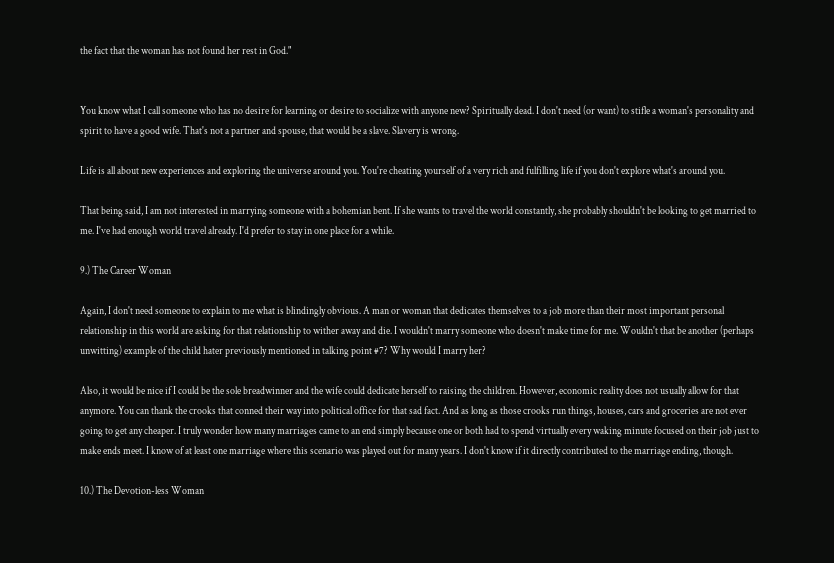the fact that the woman has not found her rest in God."


You know what I call someone who has no desire for learning or desire to socialize with anyone new? Spiritually dead. I don't need (or want) to stifle a woman's personality and spirit to have a good wife. That's not a partner and spouse, that would be a slave. Slavery is wrong.

Life is all about new experiences and exploring the universe around you. You're cheating yourself of a very rich and fulfilling life if you don't explore what's around you.

That being said, I am not interested in marrying someone with a bohemian bent. If she wants to travel the world constantly, she probably shouldn't be looking to get married to me. I've had enough world travel already. I'd prefer to stay in one place for a while.

9.) The Career Woman

Again, I don't need someone to explain to me what is blindingly obvious. A man or woman that dedicates themselves to a job more than their most important personal relationship in this world are asking for that relationship to wither away and die. I wouldn't marry someone who doesn't make time for me. Wouldn't that be another (perhaps unwitting) example of the child hater previously mentioned in talking point #7? Why would I marry her?

Also, it would be nice if I could be the sole breadwinner and the wife could dedicate herself to raising the children. However, economic reality does not usually allow for that anymore. You can thank the crooks that conned their way into political office for that sad fact. And as long as those crooks run things, houses, cars and groceries are not ever going to get any cheaper. I truly wonder how many marriages came to an end simply because one or both had to spend virtually every waking minute focused on their job just to make ends meet. I know of at least one marriage where this scenario was played out for many years. I don't know if it directly contributed to the marriage ending, though.

10.) The Devotion-less Woman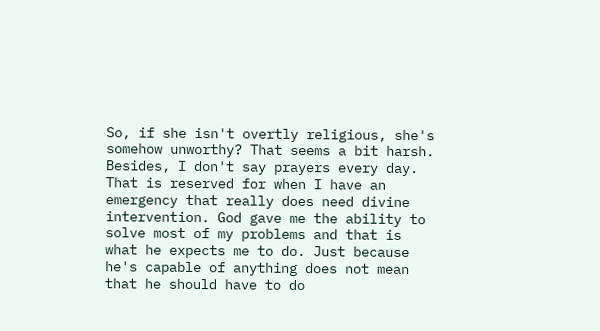So, if she isn't overtly religious, she's somehow unworthy? That seems a bit harsh. Besides, I don't say prayers every day. That is reserved for when I have an emergency that really does need divine intervention. God gave me the ability to solve most of my problems and that is what he expects me to do. Just because he's capable of anything does not mean that he should have to do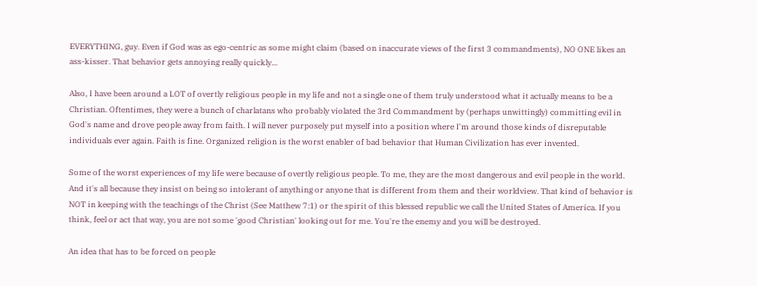EVERYTHING, guy. Even if God was as ego-centric as some might claim (based on inaccurate views of the first 3 commandments), NO ONE likes an ass-kisser. That behavior gets annoying really quickly...

Also, I have been around a LOT of overtly religious people in my life and not a single one of them truly understood what it actually means to be a Christian. Oftentimes, they were a bunch of charlatans who probably violated the 3rd Commandment by (perhaps unwittingly) committing evil in God's name and drove people away from faith. I will never purposely put myself into a position where I'm around those kinds of disreputable individuals ever again. Faith is fine. Organized religion is the worst enabler of bad behavior that Human Civilization has ever invented.

Some of the worst experiences of my life were because of overtly religious people. To me, they are the most dangerous and evil people in the world. And it's all because they insist on being so intolerant of anything or anyone that is different from them and their worldview. That kind of behavior is NOT in keeping with the teachings of the Christ (See Matthew 7:1) or the spirit of this blessed republic we call the United States of America. If you think, feel or act that way, you are not some 'good Christian' looking out for me. You're the enemy and you will be destroyed.

An idea that has to be forced on people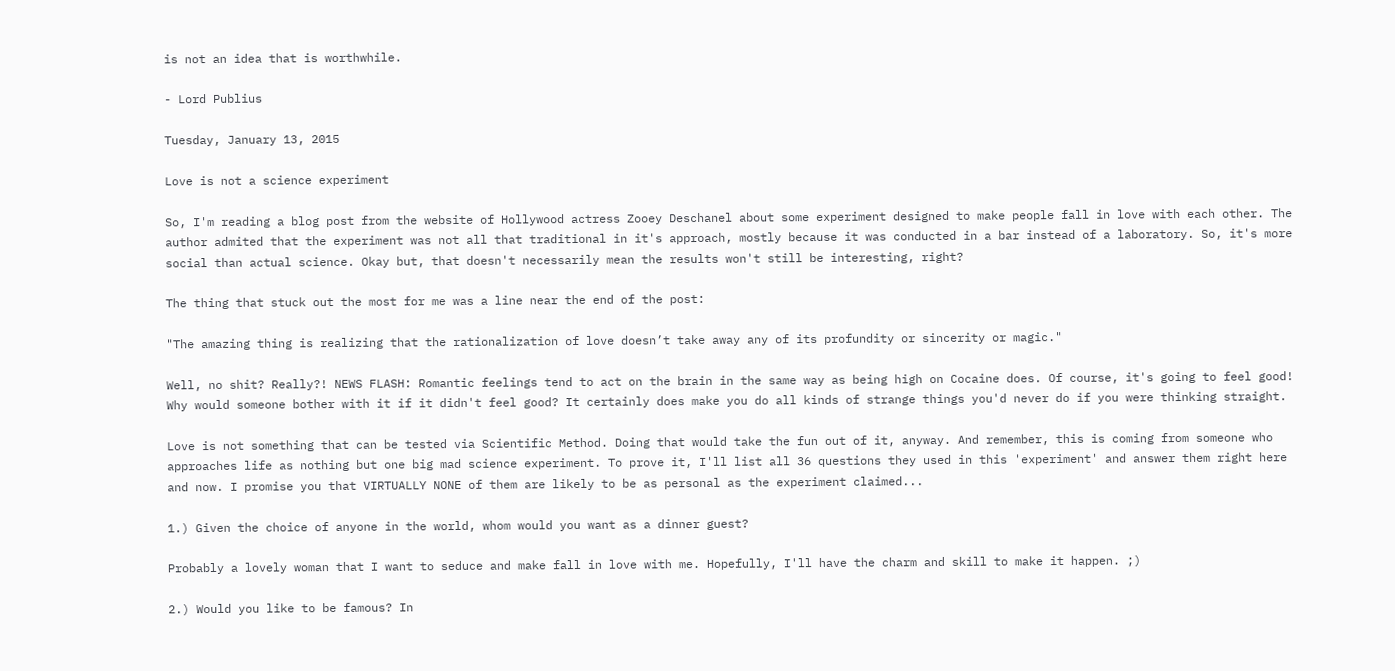is not an idea that is worthwhile.

- Lord Publius

Tuesday, January 13, 2015

Love is not a science experiment

So, I'm reading a blog post from the website of Hollywood actress Zooey Deschanel about some experiment designed to make people fall in love with each other. The author admited that the experiment was not all that traditional in it's approach, mostly because it was conducted in a bar instead of a laboratory. So, it's more social than actual science. Okay but, that doesn't necessarily mean the results won't still be interesting, right?

The thing that stuck out the most for me was a line near the end of the post:

"The amazing thing is realizing that the rationalization of love doesn’t take away any of its profundity or sincerity or magic."

Well, no shit? Really?! NEWS FLASH: Romantic feelings tend to act on the brain in the same way as being high on Cocaine does. Of course, it's going to feel good! Why would someone bother with it if it didn't feel good? It certainly does make you do all kinds of strange things you'd never do if you were thinking straight.

Love is not something that can be tested via Scientific Method. Doing that would take the fun out of it, anyway. And remember, this is coming from someone who approaches life as nothing but one big mad science experiment. To prove it, I'll list all 36 questions they used in this 'experiment' and answer them right here and now. I promise you that VIRTUALLY NONE of them are likely to be as personal as the experiment claimed...

1.) Given the choice of anyone in the world, whom would you want as a dinner guest?

Probably a lovely woman that I want to seduce and make fall in love with me. Hopefully, I'll have the charm and skill to make it happen. ;)

2.) Would you like to be famous? In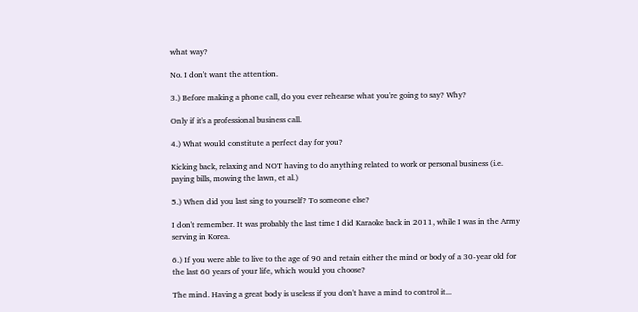what way?

No. I don't want the attention.

3.) Before making a phone call, do you ever rehearse what you're going to say? Why?

Only if it's a professional business call.

4.) What would constitute a perfect day for you?

Kicking back, relaxing and NOT having to do anything related to work or personal business (i.e. paying bills, mowing the lawn, et al.)

5.) When did you last sing to yourself? To someone else?

I don't remember. It was probably the last time I did Karaoke back in 2011, while I was in the Army serving in Korea.

6.) If you were able to live to the age of 90 and retain either the mind or body of a 30-year old for the last 60 years of your life, which would you choose?

The mind. Having a great body is useless if you don't have a mind to control it...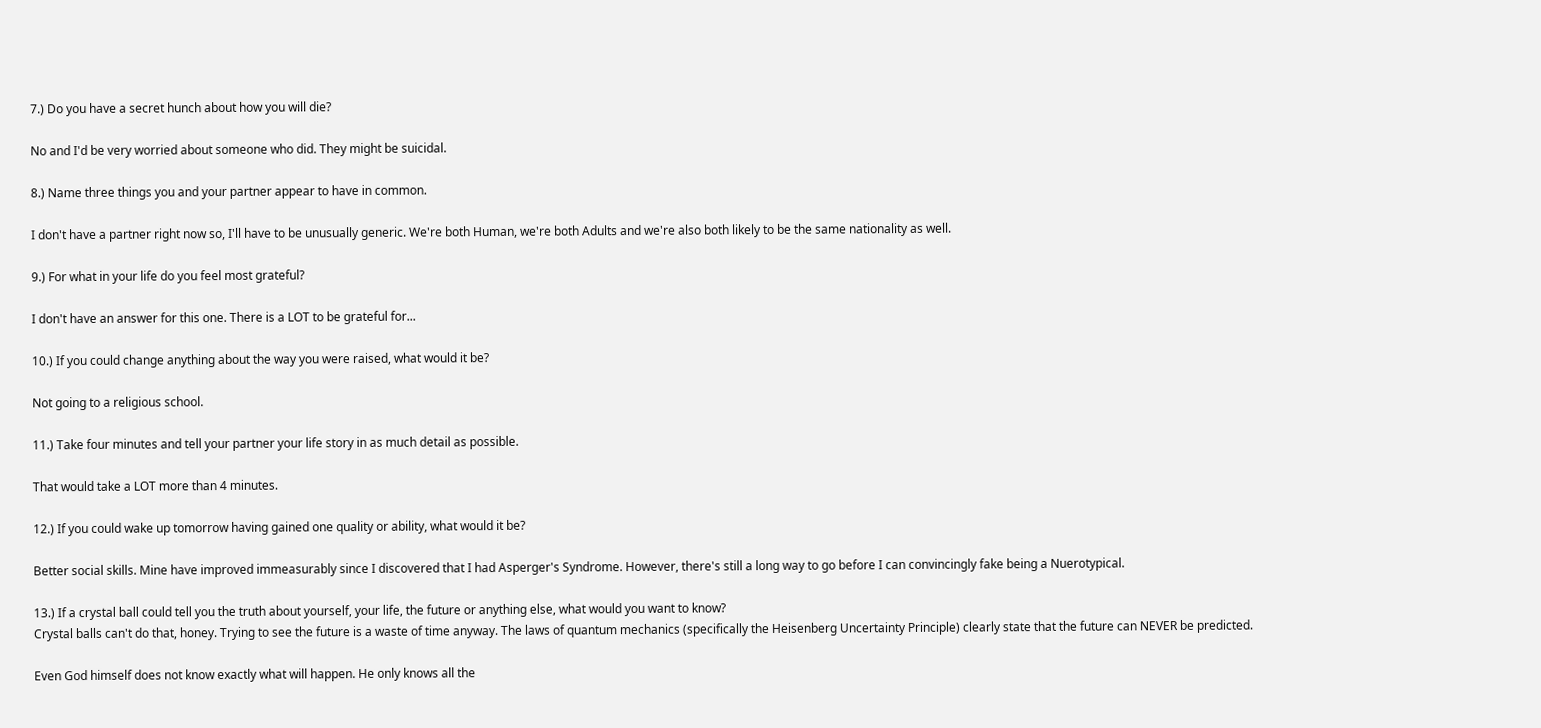7.) Do you have a secret hunch about how you will die?

No and I'd be very worried about someone who did. They might be suicidal.

8.) Name three things you and your partner appear to have in common.

I don't have a partner right now so, I'll have to be unusually generic. We're both Human, we're both Adults and we're also both likely to be the same nationality as well.

9.) For what in your life do you feel most grateful?

I don't have an answer for this one. There is a LOT to be grateful for...

10.) If you could change anything about the way you were raised, what would it be?

Not going to a religious school.

11.) Take four minutes and tell your partner your life story in as much detail as possible.

That would take a LOT more than 4 minutes.

12.) If you could wake up tomorrow having gained one quality or ability, what would it be?

Better social skills. Mine have improved immeasurably since I discovered that I had Asperger's Syndrome. However, there's still a long way to go before I can convincingly fake being a Nuerotypical.

13.) If a crystal ball could tell you the truth about yourself, your life, the future or anything else, what would you want to know?
Crystal balls can't do that, honey. Trying to see the future is a waste of time anyway. The laws of quantum mechanics (specifically the Heisenberg Uncertainty Principle) clearly state that the future can NEVER be predicted.

Even God himself does not know exactly what will happen. He only knows all the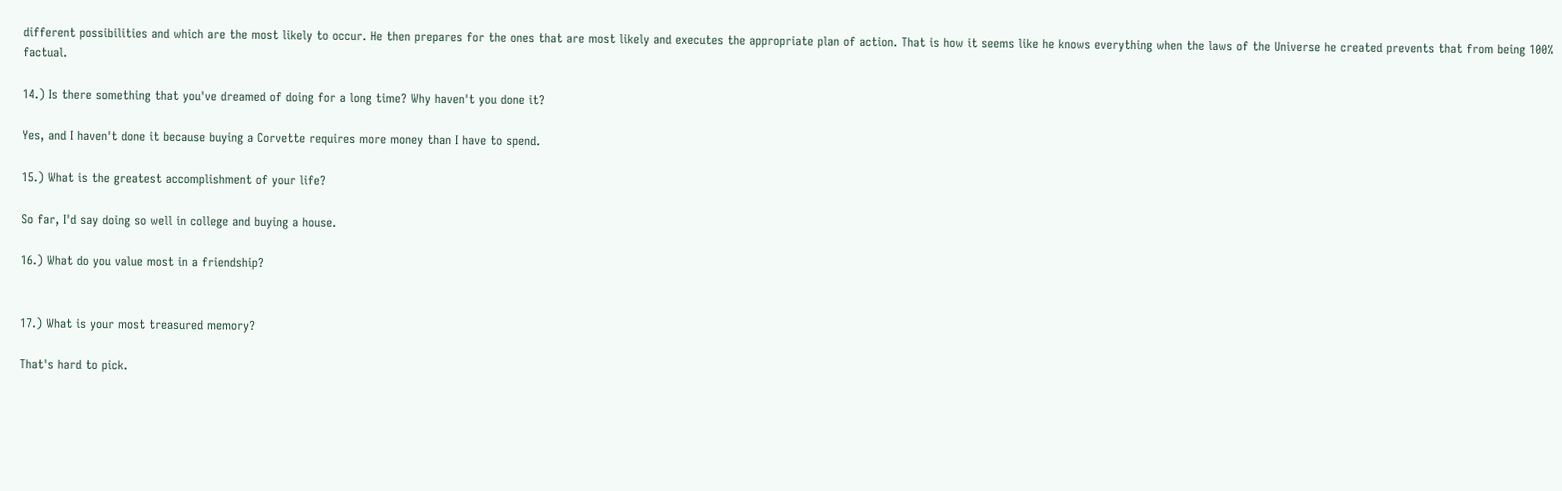different possibilities and which are the most likely to occur. He then prepares for the ones that are most likely and executes the appropriate plan of action. That is how it seems like he knows everything when the laws of the Universe he created prevents that from being 100% factual.

14.) Is there something that you've dreamed of doing for a long time? Why haven't you done it?

Yes, and I haven't done it because buying a Corvette requires more money than I have to spend.

15.) What is the greatest accomplishment of your life?

So far, I'd say doing so well in college and buying a house.

16.) What do you value most in a friendship?


17.) What is your most treasured memory?

That's hard to pick.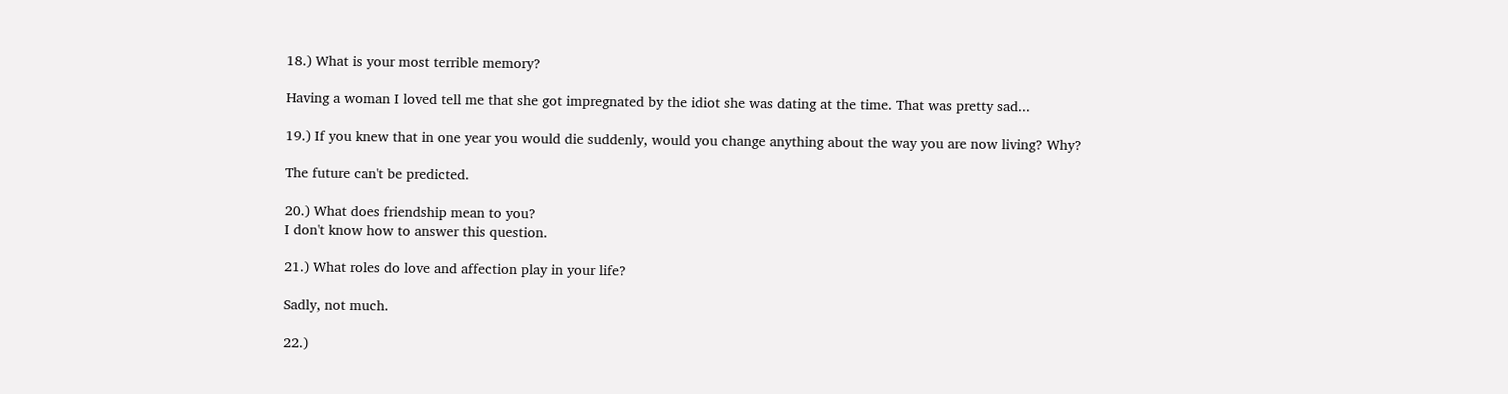18.) What is your most terrible memory?

Having a woman I loved tell me that she got impregnated by the idiot she was dating at the time. That was pretty sad...

19.) If you knew that in one year you would die suddenly, would you change anything about the way you are now living? Why?

The future can't be predicted.

20.) What does friendship mean to you?
I don't know how to answer this question.

21.) What roles do love and affection play in your life?

Sadly, not much.

22.)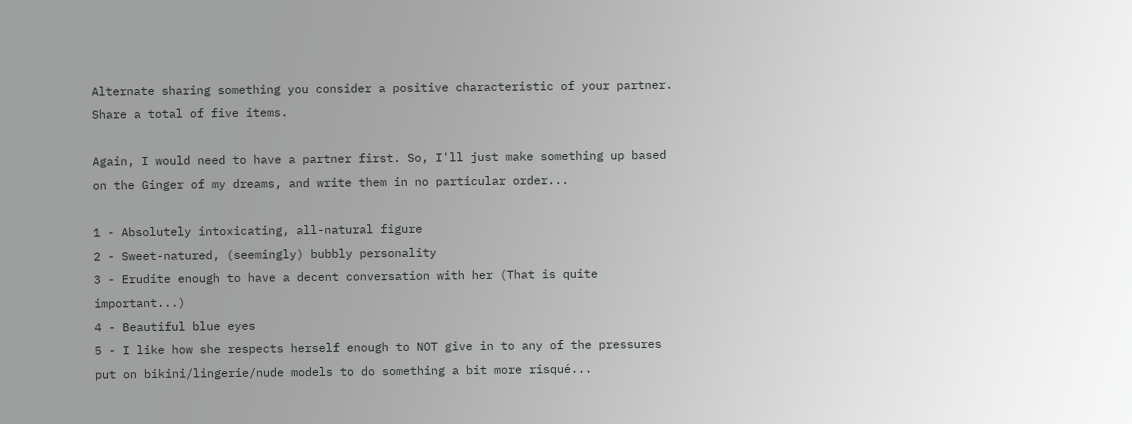Alternate sharing something you consider a positive characteristic of your partner. Share a total of five items.

Again, I would need to have a partner first. So, I'll just make something up based on the Ginger of my dreams, and write them in no particular order...

1 - Absolutely intoxicating, all-natural figure
2 - Sweet-natured, (seemingly) bubbly personality
3 - Erudite enough to have a decent conversation with her (That is quite important...)
4 - Beautiful blue eyes
5 - I like how she respects herself enough to NOT give in to any of the pressures put on bikini/lingerie/nude models to do something a bit more risqué...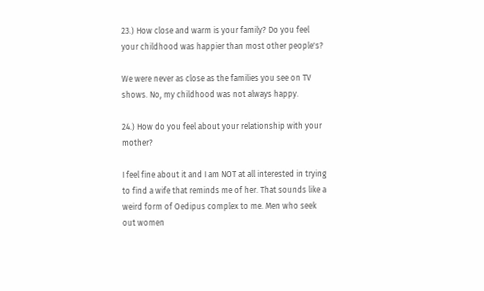23.) How close and warm is your family? Do you feel your childhood was happier than most other people's?

We were never as close as the families you see on TV shows. No, my childhood was not always happy.

24.) How do you feel about your relationship with your mother?

I feel fine about it and I am NOT at all interested in trying to find a wife that reminds me of her. That sounds like a weird form of Oedipus complex to me. Men who seek out women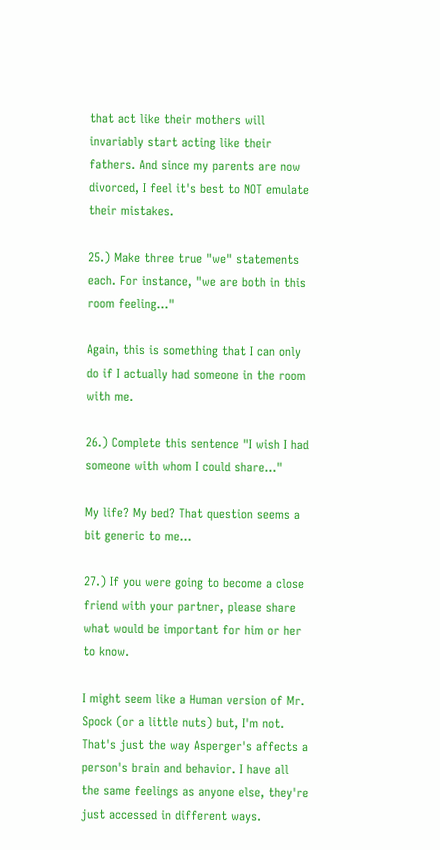that act like their mothers will invariably start acting like their fathers. And since my parents are now divorced, I feel it's best to NOT emulate their mistakes.

25.) Make three true "we" statements each. For instance, "we are both in this room feeling..."

Again, this is something that I can only do if I actually had someone in the room with me.

26.) Complete this sentence "I wish I had someone with whom I could share..."

My life? My bed? That question seems a bit generic to me...

27.) If you were going to become a close friend with your partner, please share what would be important for him or her to know.

I might seem like a Human version of Mr. Spock (or a little nuts) but, I'm not. That's just the way Asperger's affects a person's brain and behavior. I have all the same feelings as anyone else, they're just accessed in different ways.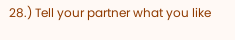28.) Tell your partner what you like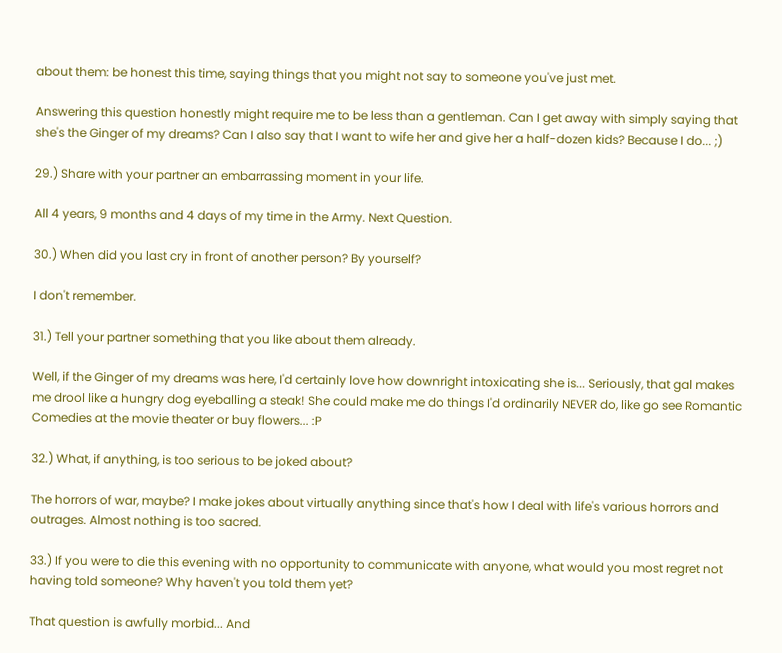about them: be honest this time, saying things that you might not say to someone you've just met.

Answering this question honestly might require me to be less than a gentleman. Can I get away with simply saying that she's the Ginger of my dreams? Can I also say that I want to wife her and give her a half-dozen kids? Because I do... ;)

29.) Share with your partner an embarrassing moment in your life.

All 4 years, 9 months and 4 days of my time in the Army. Next Question.

30.) When did you last cry in front of another person? By yourself?

I don't remember.

31.) Tell your partner something that you like about them already.

Well, if the Ginger of my dreams was here, I'd certainly love how downright intoxicating she is... Seriously, that gal makes me drool like a hungry dog eyeballing a steak! She could make me do things I'd ordinarily NEVER do, like go see Romantic Comedies at the movie theater or buy flowers... :P

32.) What, if anything, is too serious to be joked about?

The horrors of war, maybe? I make jokes about virtually anything since that's how I deal with life's various horrors and outrages. Almost nothing is too sacred.

33.) If you were to die this evening with no opportunity to communicate with anyone, what would you most regret not having told someone? Why haven't you told them yet?

That question is awfully morbid... And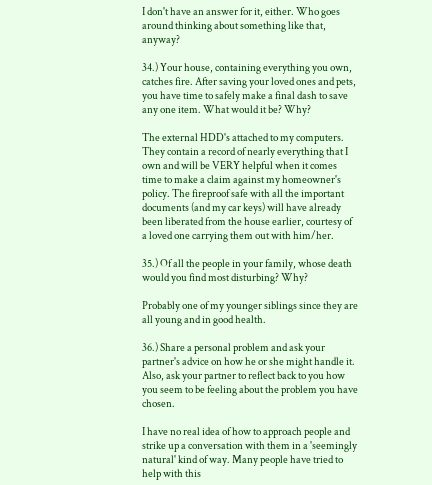I don't have an answer for it, either. Who goes around thinking about something like that, anyway?

34.) Your house, containing everything you own, catches fire. After saving your loved ones and pets, you have time to safely make a final dash to save any one item. What would it be? Why?

The external HDD's attached to my computers. They contain a record of nearly everything that I own and will be VERY helpful when it comes time to make a claim against my homeowner's policy. The fireproof safe with all the important documents (and my car keys) will have already been liberated from the house earlier, courtesy of a loved one carrying them out with him/her.

35.) Of all the people in your family, whose death would you find most disturbing? Why?

Probably one of my younger siblings since they are all young and in good health.

36.) Share a personal problem and ask your partner's advice on how he or she might handle it. Also, ask your partner to reflect back to you how you seem to be feeling about the problem you have chosen.

I have no real idea of how to approach people and strike up a conversation with them in a 'seemingly natural' kind of way. Many people have tried to help with this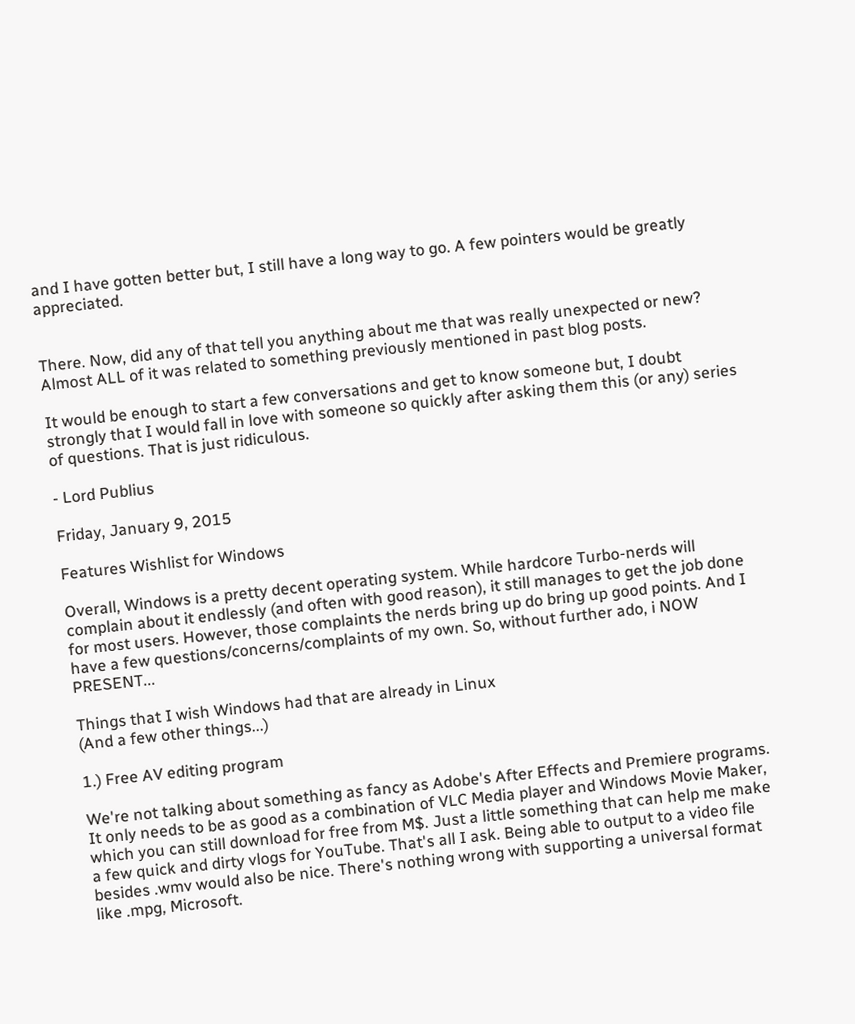and I have gotten better but, I still have a long way to go. A few pointers would be greatly appreciated.


There. Now, did any of that tell you anything about me that was really unexpected or new? Almost ALL of it was related to something previously mentioned in past blog posts.

It would be enough to start a few conversations and get to know someone but, I doubt strongly that I would fall in love with someone so quickly after asking them this (or any) series of questions. That is just ridiculous.

- Lord Publius

Friday, January 9, 2015

Features Wishlist for Windows

Overall, Windows is a pretty decent operating system. While hardcore Turbo-nerds will complain about it endlessly (and often with good reason), it still manages to get the job done for most users. However, those complaints the nerds bring up do bring up good points. And I have a few questions/concerns/complaints of my own. So, without further ado, i NOW PRESENT...

Things that I wish Windows had that are already in Linux
(And a few other things...)

1.) Free AV editing program

We're not talking about something as fancy as Adobe's After Effects and Premiere programs. It only needs to be as good as a combination of VLC Media player and Windows Movie Maker, which you can still download for free from M$. Just a little something that can help me make a few quick and dirty vlogs for YouTube. That's all I ask. Being able to output to a video file besides .wmv would also be nice. There's nothing wrong with supporting a universal format like .mpg, Microsoft.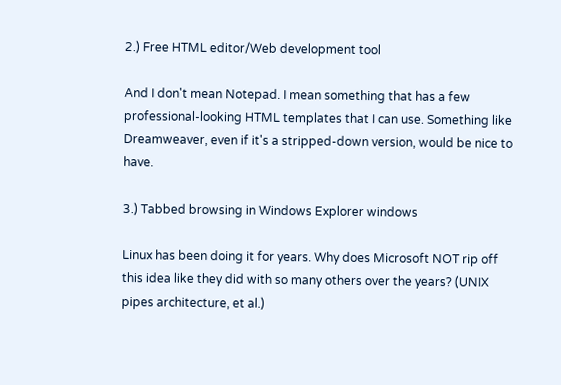2.) Free HTML editor/Web development tool

And I don't mean Notepad. I mean something that has a few professional-looking HTML templates that I can use. Something like Dreamweaver, even if it's a stripped-down version, would be nice to have.

3.) Tabbed browsing in Windows Explorer windows

Linux has been doing it for years. Why does Microsoft NOT rip off this idea like they did with so many others over the years? (UNIX pipes architecture, et al.)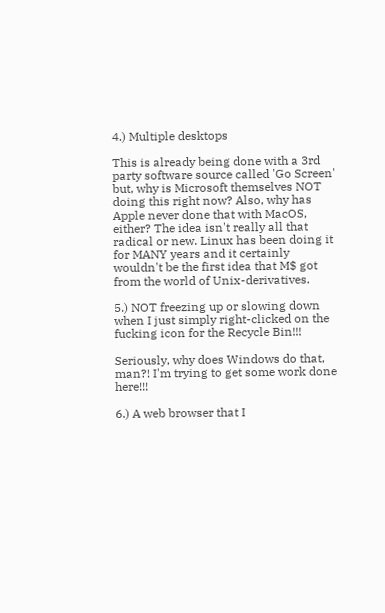4.) Multiple desktops

This is already being done with a 3rd party software source called 'Go Screen' but, why is Microsoft themselves NOT doing this right now? Also, why has Apple never done that with MacOS, either? The idea isn't really all that radical or new. Linux has been doing it for MANY years and it certainly wouldn't be the first idea that M$ got from the world of Unix-derivatives.

5.) NOT freezing up or slowing down when I just simply right-clicked on the fucking icon for the Recycle Bin!!!

Seriously, why does Windows do that, man?! I'm trying to get some work done here!!!

6.) A web browser that I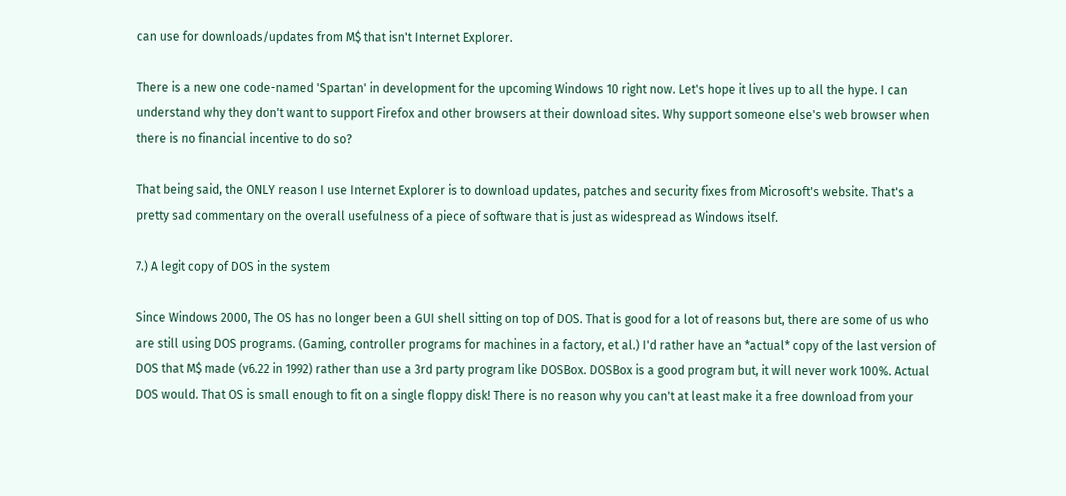can use for downloads/updates from M$ that isn't Internet Explorer.

There is a new one code-named 'Spartan' in development for the upcoming Windows 10 right now. Let's hope it lives up to all the hype. I can understand why they don't want to support Firefox and other browsers at their download sites. Why support someone else's web browser when there is no financial incentive to do so?

That being said, the ONLY reason I use Internet Explorer is to download updates, patches and security fixes from Microsoft's website. That's a pretty sad commentary on the overall usefulness of a piece of software that is just as widespread as Windows itself.

7.) A legit copy of DOS in the system

Since Windows 2000, The OS has no longer been a GUI shell sitting on top of DOS. That is good for a lot of reasons but, there are some of us who are still using DOS programs. (Gaming, controller programs for machines in a factory, et al.) I'd rather have an *actual* copy of the last version of DOS that M$ made (v6.22 in 1992) rather than use a 3rd party program like DOSBox. DOSBox is a good program but, it will never work 100%. Actual DOS would. That OS is small enough to fit on a single floppy disk! There is no reason why you can't at least make it a free download from your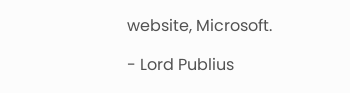website, Microsoft.

- Lord Publius